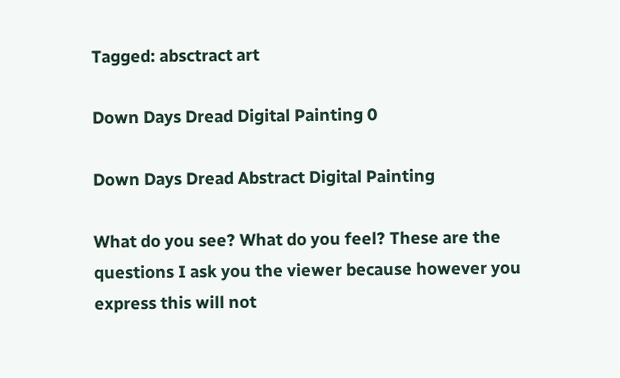Tagged: absctract art

Down Days Dread Digital Painting 0

Down Days Dread Abstract Digital Painting

What do you see? What do you feel? These are the questions I ask you the viewer because however you express this will not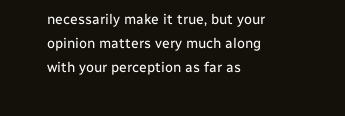necessarily make it true, but your opinion matters very much along with your perception as far as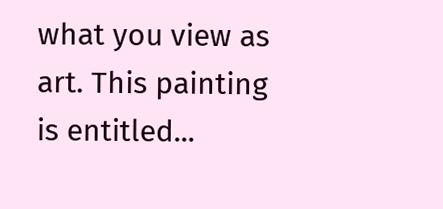what you view as art. This painting is entitled...